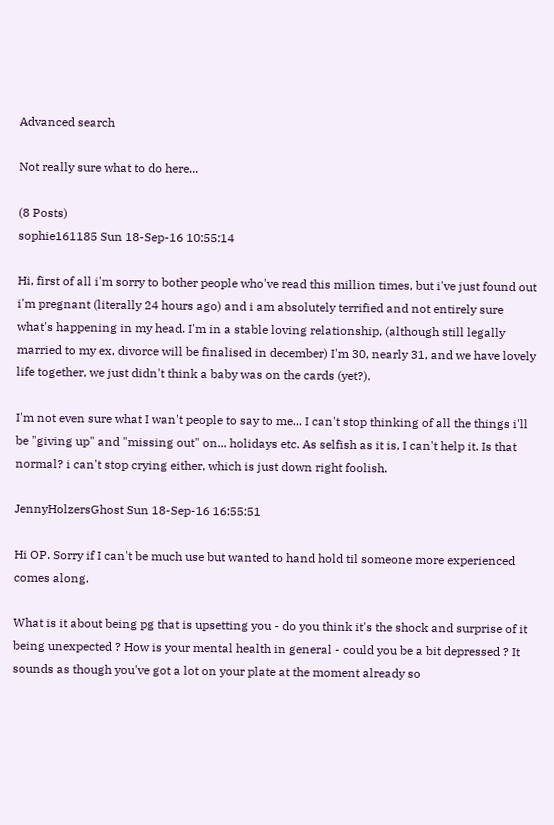Advanced search

Not really sure what to do here...

(8 Posts)
sophie161185 Sun 18-Sep-16 10:55:14

Hi, first of all i'm sorry to bother people who've read this million times, but i've just found out i'm pregnant (literally 24 hours ago) and i am absolutely terrified and not entirely sure what's happening in my head. I'm in a stable loving relationship, (although still legally married to my ex, divorce will be finalised in december) I'm 30, nearly 31, and we have lovely life together, we just didn't think a baby was on the cards (yet?).

I'm not even sure what I wan't people to say to me... I can't stop thinking of all the things i'll be "giving up" and "missing out" on... holidays etc. As selfish as it is, I can't help it. Is that normal? i can't stop crying either, which is just down right foolish.

JennyHolzersGhost Sun 18-Sep-16 16:55:51

Hi OP. Sorry if I can't be much use but wanted to hand hold til someone more experienced comes along.

What is it about being pg that is upsetting you - do you think it's the shock and surprise of it being unexpected ? How is your mental health in general - could you be a bit depressed ? It sounds as though you've got a lot on your plate at the moment already so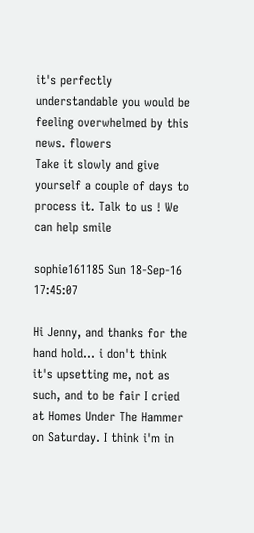it's perfectly understandable you would be feeling overwhelmed by this news. flowers
Take it slowly and give yourself a couple of days to process it. Talk to us ! We can help smile

sophie161185 Sun 18-Sep-16 17:45:07

Hi Jenny, and thanks for the hand hold... i don't think it's upsetting me, not as such, and to be fair I cried at Homes Under The Hammer on Saturday. I think i'm in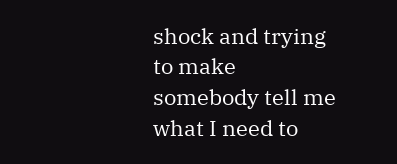shock and trying to make somebody tell me what I need to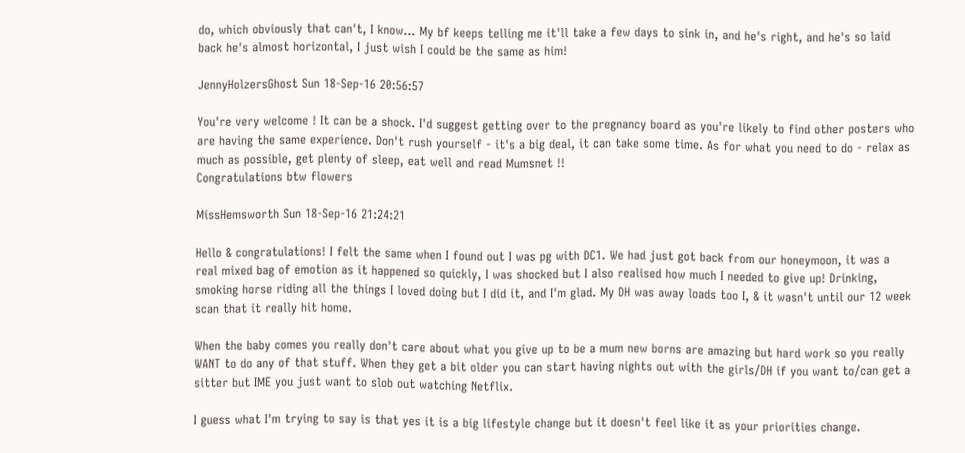do, which obviously that can't, I know... My bf keeps telling me it'll take a few days to sink in, and he's right, and he's so laid back he's almost horizontal, I just wish I could be the same as him!

JennyHolzersGhost Sun 18-Sep-16 20:56:57

You're very welcome ! It can be a shock. I'd suggest getting over to the pregnancy board as you're likely to find other posters who are having the same experience. Don't rush yourself - it's a big deal, it can take some time. As for what you need to do - relax as much as possible, get plenty of sleep, eat well and read Mumsnet !!
Congratulations btw flowers

MissHemsworth Sun 18-Sep-16 21:24:21

Hello & congratulations! I felt the same when I found out I was pg with DC1. We had just got back from our honeymoon, it was a real mixed bag of emotion as it happened so quickly, I was shocked but I also realised how much I needed to give up! Drinking, smoking horse riding all the things I loved doing but I did it, and I'm glad. My DH was away loads too I, & it wasn't until our 12 week scan that it really hit home.

When the baby comes you really don't care about what you give up to be a mum new borns are amazing but hard work so you really WANT to do any of that stuff. When they get a bit older you can start having nights out with the girls/DH if you want to/can get a sitter but IME you just want to slob out watching Netflix.

I guess what I'm trying to say is that yes it is a big lifestyle change but it doesn't feel like it as your priorities change.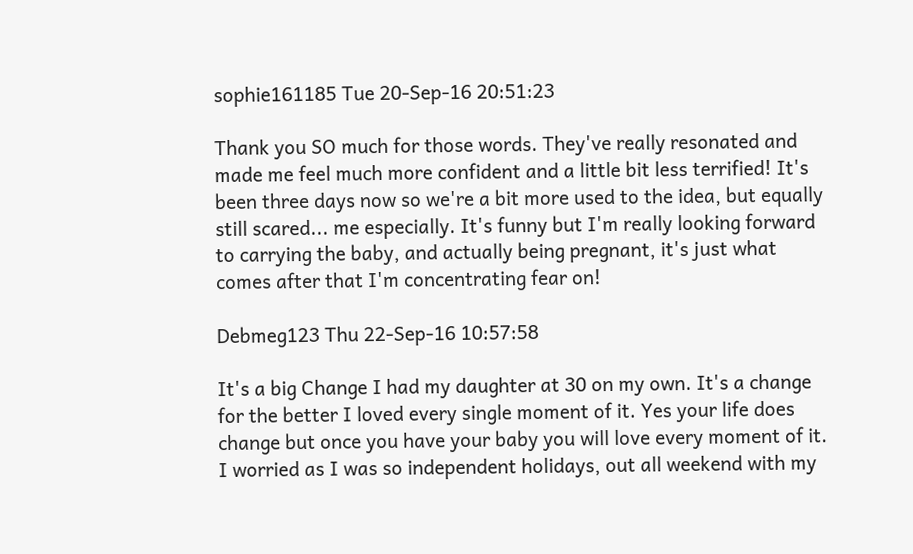sophie161185 Tue 20-Sep-16 20:51:23

Thank you SO much for those words. They've really resonated and made me feel much more confident and a little bit less terrified! It's been three days now so we're a bit more used to the idea, but equally still scared... me especially. It's funny but I'm really looking forward to carrying the baby, and actually being pregnant, it's just what comes after that I'm concentrating fear on!

Debmeg123 Thu 22-Sep-16 10:57:58

It's a big Change I had my daughter at 30 on my own. It's a change for the better I loved every single moment of it. Yes your life does change but once you have your baby you will love every moment of it. I worried as I was so independent holidays, out all weekend with my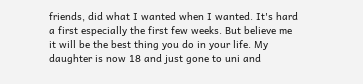friends, did what I wanted when I wanted. It's hard a first especially the first few weeks. But believe me it will be the best thing you do in your life. My daughter is now 18 and just gone to uni and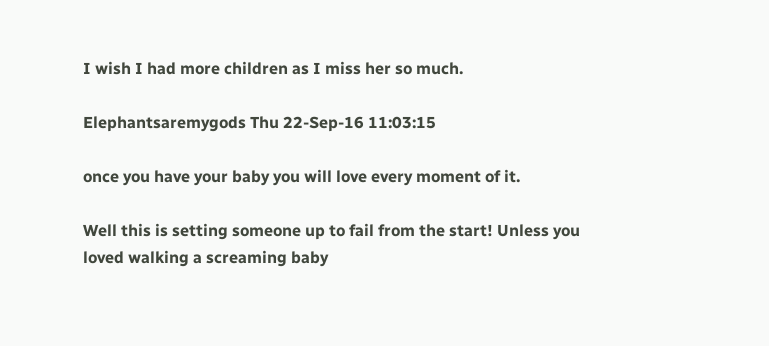I wish I had more children as I miss her so much.

Elephantsaremygods Thu 22-Sep-16 11:03:15

once you have your baby you will love every moment of it.

Well this is setting someone up to fail from the start! Unless you loved walking a screaming baby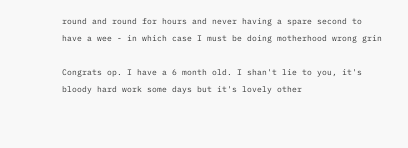round and round for hours and never having a spare second to have a wee - in which case I must be doing motherhood wrong grin

Congrats op. I have a 6 month old. I shan't lie to you, it's bloody hard work some days but it's lovely other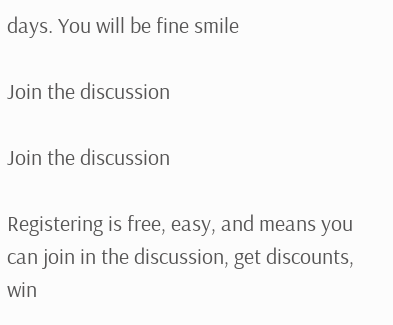days. You will be fine smile

Join the discussion

Join the discussion

Registering is free, easy, and means you can join in the discussion, get discounts, win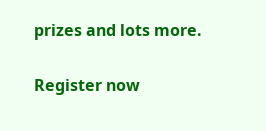prizes and lots more.

Register now